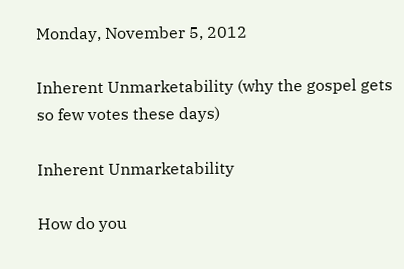Monday, November 5, 2012

Inherent Unmarketability (why the gospel gets so few votes these days)

Inherent Unmarketability

How do you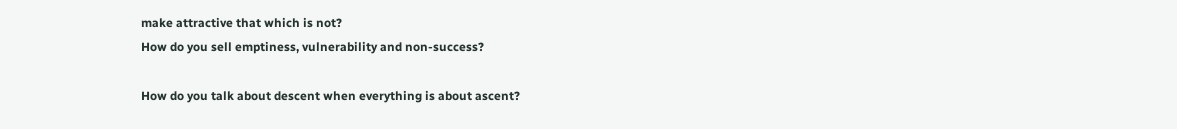make attractive that which is not?
How do you sell emptiness, vulnerability and non-success?

How do you talk about descent when everything is about ascent?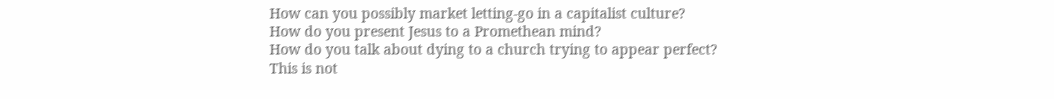How can you possibly market letting-go in a capitalist culture?
How do you present Jesus to a Promethean mind?
How do you talk about dying to a church trying to appear perfect?
This is not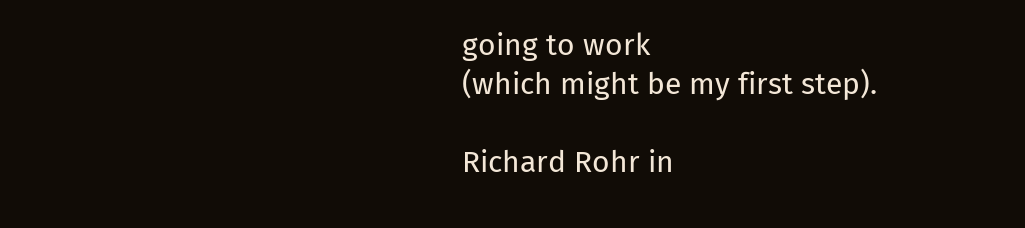going to work
(which might be my first step).

Richard Rohr in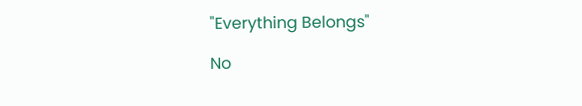"Everything Belongs"

No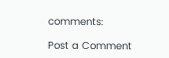comments:

Post a Comment